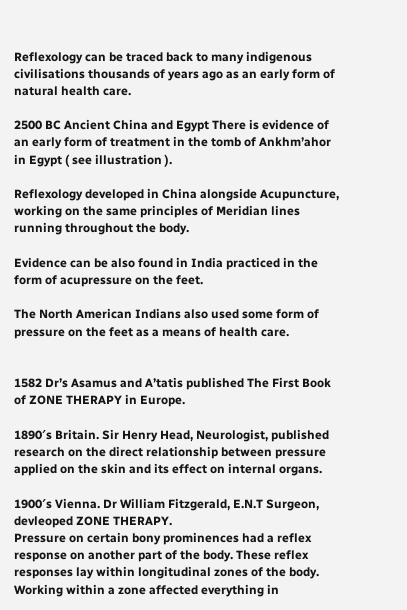Reflexology can be traced back to many indigenous civilisations thousands of years ago as an early form of natural health care.

2500 BC Ancient China and Egypt There is evidence of an early form of treatment in the tomb of Ankhm’ahor in Egypt ( see illustration ).

Reflexology developed in China alongside Acupuncture, working on the same principles of Meridian lines running throughout the body.

Evidence can be also found in India practiced in the form of acupressure on the feet.

The North American Indians also used some form of pressure on the feet as a means of health care.


1582 Dr’s Asamus and A’tatis published The First Book of ZONE THERAPY in Europe.

1890′s Britain. Sir Henry Head, Neurologist, published research on the direct relationship between pressure applied on the skin and its effect on internal organs.

1900′s Vienna. Dr William Fitzgerald, E.N.T Surgeon, devleoped ZONE THERAPY.
Pressure on certain bony prominences had a reflex response on another part of the body. These reflex responses lay within longitudinal zones of the body. Working within a zone affected everything in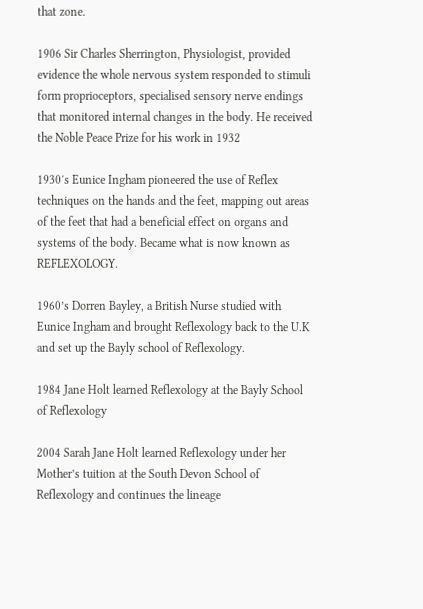that zone.

1906 Sir Charles Sherrington, Physiologist, provided evidence the whole nervous system responded to stimuli form proprioceptors, specialised sensory nerve endings that monitored internal changes in the body. He received the Noble Peace Prize for his work in 1932

1930′s Eunice Ingham pioneered the use of Reflex techniques on the hands and the feet, mapping out areas of the feet that had a beneficial effect on organs and systems of the body. Became what is now known as REFLEXOLOGY.

1960’s Dorren Bayley, a British Nurse studied with Eunice Ingham and brought Reflexology back to the U.K and set up the Bayly school of Reflexology.

1984 Jane Holt learned Reflexology at the Bayly School of Reflexology

2004 Sarah Jane Holt learned Reflexology under her Mother’s tuition at the South Devon School of Reflexology and continues the lineage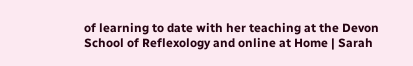of learning to date with her teaching at the Devon School of Reflexology and online at Home | Sarah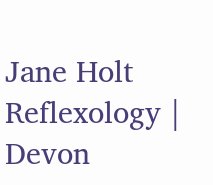Jane Holt Reflexology | Devon